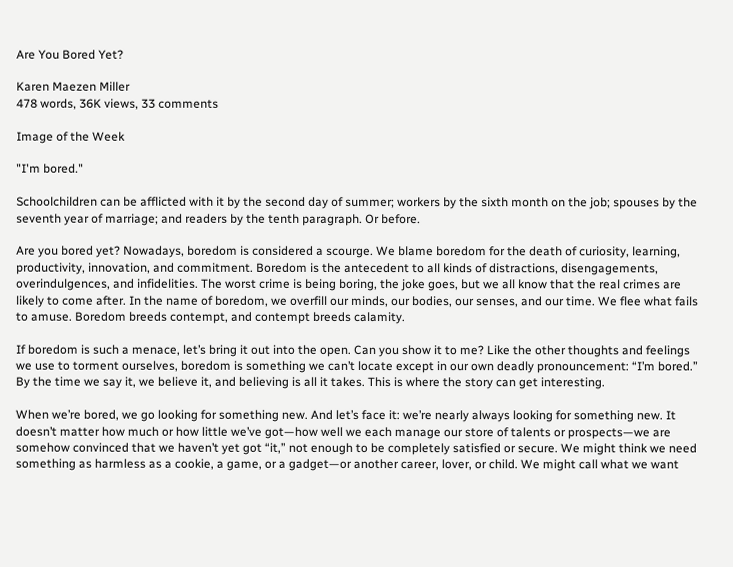Are You Bored Yet?

Karen Maezen Miller
478 words, 36K views, 33 comments

Image of the Week

"I'm bored."

Schoolchildren can be afflicted with it by the second day of summer; workers by the sixth month on the job; spouses by the seventh year of marriage; and readers by the tenth paragraph. Or before.

Are you bored yet? Nowadays, boredom is considered a scourge. We blame boredom for the death of curiosity, learning, productivity, innovation, and commitment. Boredom is the antecedent to all kinds of distractions, disengagements, overindulgences, and infidelities. The worst crime is being boring, the joke goes, but we all know that the real crimes are likely to come after. In the name of boredom, we overfill our minds, our bodies, our senses, and our time. We flee what fails to amuse. Boredom breeds contempt, and contempt breeds calamity.

If boredom is such a menace, let’s bring it out into the open. Can you show it to me? Like the other thoughts and feelings we use to torment ourselves, boredom is something we can’t locate except in our own deadly pronouncement: “I’m bored.” By the time we say it, we believe it, and believing is all it takes. This is where the story can get interesting.

When we’re bored, we go looking for something new. And let’s face it: we’re nearly always looking for something new. It doesn’t matter how much or how little we’ve got—how well we each manage our store of talents or prospects—we are somehow convinced that we haven’t yet got “it,” not enough to be completely satisfied or secure. We might think we need something as harmless as a cookie, a game, or a gadget—or another career, lover, or child. We might call what we want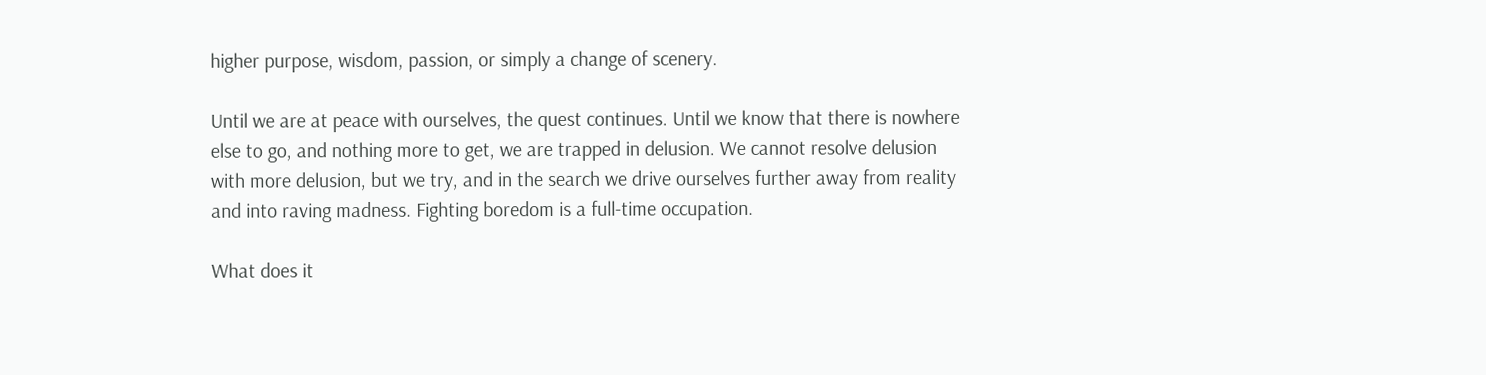higher purpose, wisdom, passion, or simply a change of scenery.

Until we are at peace with ourselves, the quest continues. Until we know that there is nowhere else to go, and nothing more to get, we are trapped in delusion. We cannot resolve delusion with more delusion, but we try, and in the search we drive ourselves further away from reality and into raving madness. Fighting boredom is a full-time occupation.

What does it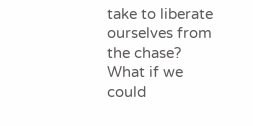take to liberate ourselves from the chase? What if we could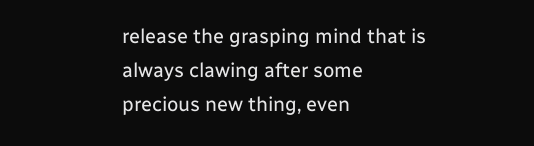release the grasping mind that is always clawing after some precious new thing, even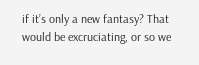if it’s only a new fantasy? That would be excruciating, or so we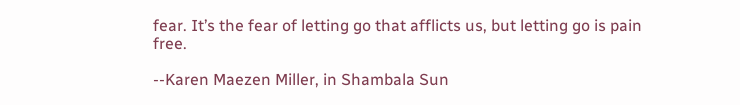fear. It’s the fear of letting go that afflicts us, but letting go is pain free.

--Karen Maezen Miller, in Shambala Sun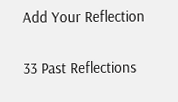Add Your Reflection

33 Past Reflections